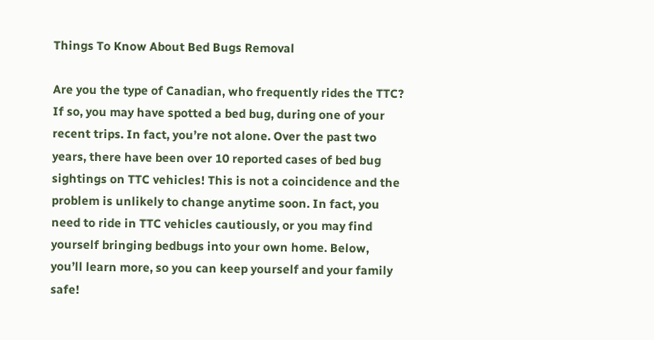Things To Know About Bed Bugs Removal

Are you the type of Canadian, who frequently rides the TTC? If so, you may have spotted a bed bug, during one of your recent trips. In fact, you’re not alone. Over the past two years, there have been over 10 reported cases of bed bug sightings on TTC vehicles! This is not a coincidence and the problem is unlikely to change anytime soon. In fact, you need to ride in TTC vehicles cautiously, or you may find yourself bringing bedbugs into your own home. Below, you’ll learn more, so you can keep yourself and your family safe!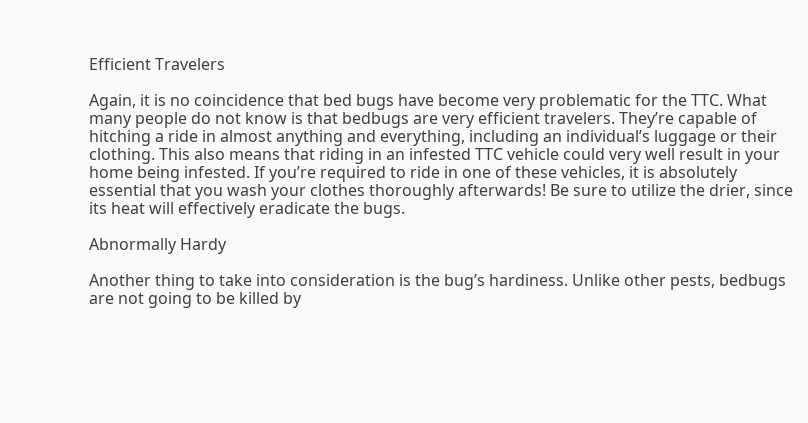Efficient Travelers

Again, it is no coincidence that bed bugs have become very problematic for the TTC. What many people do not know is that bedbugs are very efficient travelers. They’re capable of hitching a ride in almost anything and everything, including an individual’s luggage or their clothing. This also means that riding in an infested TTC vehicle could very well result in your home being infested. If you’re required to ride in one of these vehicles, it is absolutely essential that you wash your clothes thoroughly afterwards! Be sure to utilize the drier, since its heat will effectively eradicate the bugs.

Abnormally Hardy

Another thing to take into consideration is the bug’s hardiness. Unlike other pests, bedbugs are not going to be killed by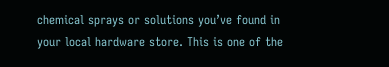chemical sprays or solutions you’ve found in your local hardware store. This is one of the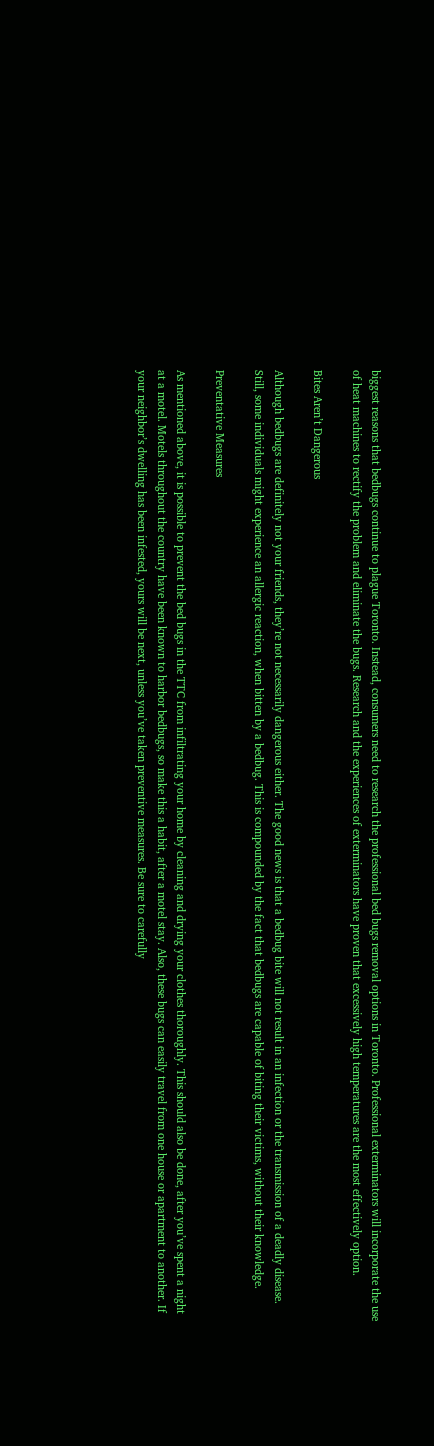biggest reasons that bedbugs continue to plague Toronto. Instead, consumers need to research the professional bed bugs removal options in Toronto. Professional exterminators will incorporate the use of heat machines to rectify the problem and eliminate the bugs. Research and the experiences of exterminators have proven that excessively high temperatures are the most effectively option.

Bites Aren’t Dangerous

Although bedbugs are definitely not your friends, they’re not necessarily dangerous either. The good news is that a bedbug bite will not result in an infection or the transmission of a deadly disease. Still, some individuals might experience an allergic reaction, when bitten by a bedbug. This is compounded by the fact that bedbugs are capable of biting their victims, without their knowledge.

Preventative Measures

As mentioned above, it is possible to prevent the bed bugs in the TTC from infiltrating your home by cleaning and drying your clothes thoroughly. This should also be done, after you’ve spent a night at a motel. Motels throughout the country have been known to harbor bedbugs, so make this a habit, after a motel stay. Also, these bugs can easily travel from one house or apartment to another. If your neighbor’s dwelling has been infested, yours will be next, unless you’ve taken preventive measures. Be sure to carefully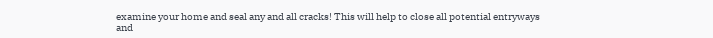examine your home and seal any and all cracks! This will help to close all potential entryways and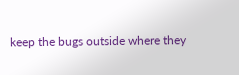keep the bugs outside where they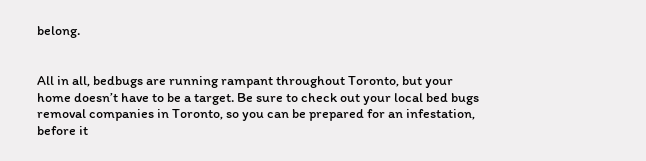belong.


All in all, bedbugs are running rampant throughout Toronto, but your home doesn’t have to be a target. Be sure to check out your local bed bugs removal companies in Toronto, so you can be prepared for an infestation, before it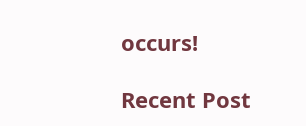occurs!

Recent Post